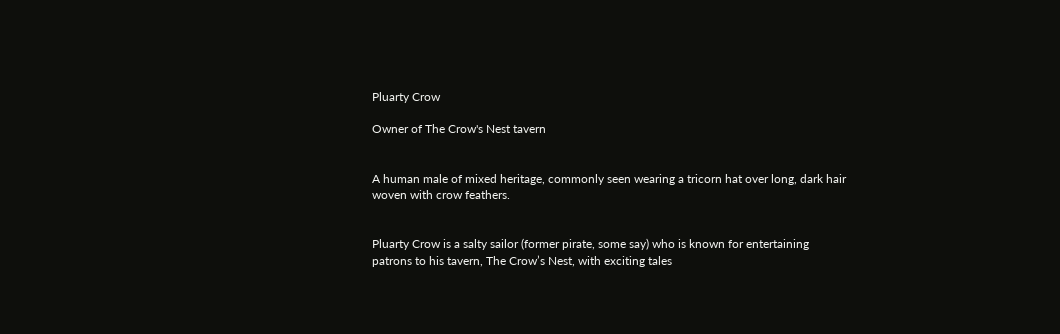Pluarty Crow

Owner of The Crow's Nest tavern


A human male of mixed heritage, commonly seen wearing a tricorn hat over long, dark hair woven with crow feathers.


Pluarty Crow is a salty sailor (former pirate, some say) who is known for entertaining patrons to his tavern, The Crow’s Nest, with exciting tales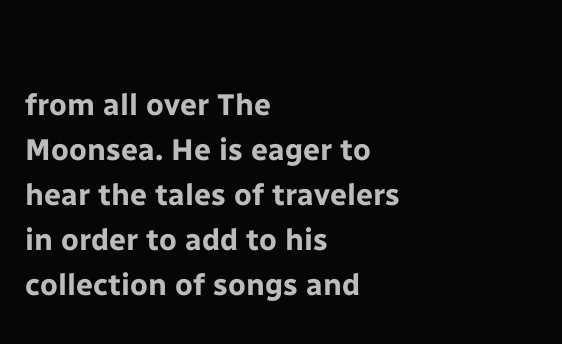from all over The Moonsea. He is eager to hear the tales of travelers in order to add to his collection of songs and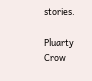stories.

Pluarty Crow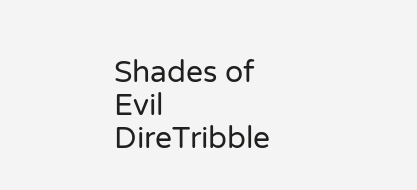Shades of Evil DireTribble